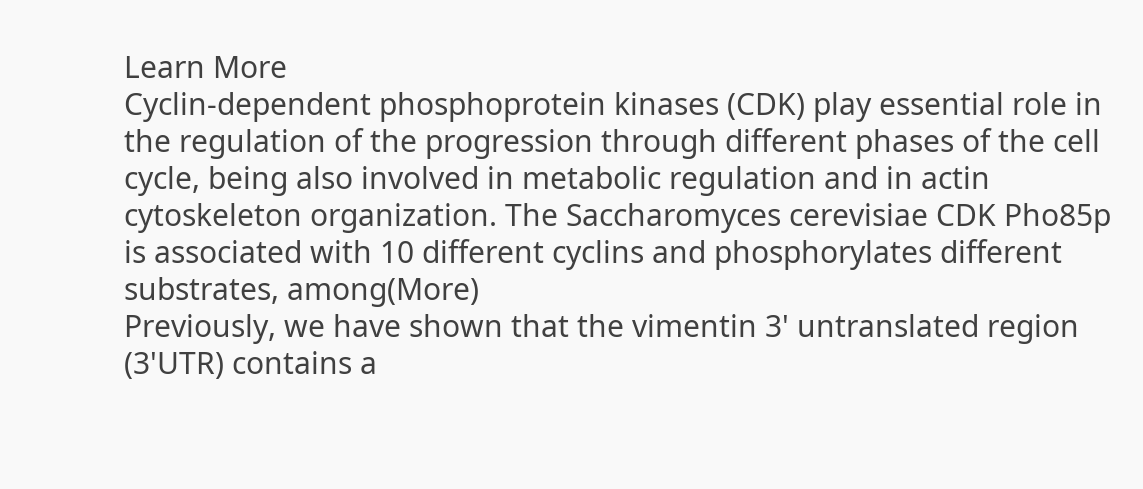Learn More
Cyclin-dependent phosphoprotein kinases (CDK) play essential role in the regulation of the progression through different phases of the cell cycle, being also involved in metabolic regulation and in actin cytoskeleton organization. The Saccharomyces cerevisiae CDK Pho85p is associated with 10 different cyclins and phosphorylates different substrates, among(More)
Previously, we have shown that the vimentin 3' untranslated region (3'UTR) contains a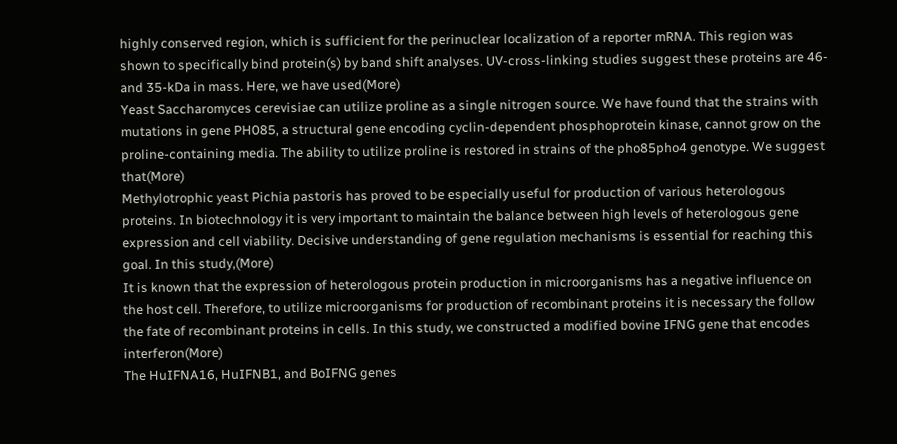highly conserved region, which is sufficient for the perinuclear localization of a reporter mRNA. This region was shown to specifically bind protein(s) by band shift analyses. UV-cross-linking studies suggest these proteins are 46- and 35-kDa in mass. Here, we have used(More)
Yeast Saccharomyces cerevisiae can utilize proline as a single nitrogen source. We have found that the strains with mutations in gene PH085, a structural gene encoding cyclin-dependent phosphoprotein kinase, cannot grow on the proline-containing media. The ability to utilize proline is restored in strains of the pho85pho4 genotype. We suggest that(More)
Methylotrophic yeast Pichia pastoris has proved to be especially useful for production of various heterologous proteins. In biotechnology it is very important to maintain the balance between high levels of heterologous gene expression and cell viability. Decisive understanding of gene regulation mechanisms is essential for reaching this goal. In this study,(More)
It is known that the expression of heterologous protein production in microorganisms has a negative influence on the host cell. Therefore, to utilize microorganisms for production of recombinant proteins it is necessary the follow the fate of recombinant proteins in cells. In this study, we constructed a modified bovine IFNG gene that encodes interferon(More)
The HuIFNA16, HuIFNB1, and BoIFNG genes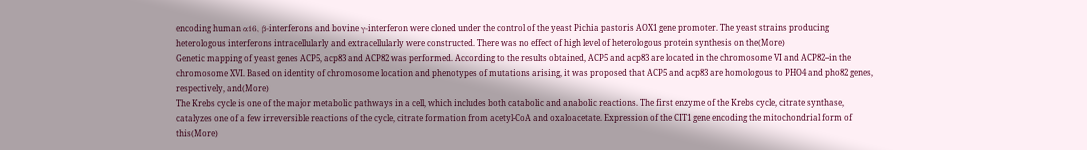encoding human α16, β-interferons and bovine γ-interferon were cloned under the control of the yeast Pichia pastoris AOX1 gene promoter. The yeast strains producing heterologous interferons intracellularly and extracellularly were constructed. There was no effect of high level of heterologous protein synthesis on the(More)
Genetic mapping of yeast genes ACP5, acp83 and ACP82 was performed. According to the results obtained, ACP5 and acp83 are located in the chromosome VI and ACP82--in the chromosome XVI. Based on identity of chromosome location and phenotypes of mutations arising, it was proposed that ACP5 and acp83 are homologous to PHO4 and pho82 genes, respectively, and(More)
The Krebs cycle is one of the major metabolic pathways in a cell, which includes both catabolic and anabolic reactions. The first enzyme of the Krebs cycle, citrate synthase, catalyzes one of a few irreversible reactions of the cycle, citrate formation from acetyl-CoA and oxaloacetate. Expression of the CIT1 gene encoding the mitochondrial form of this(More)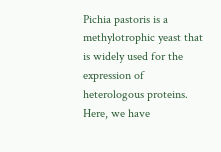Pichia pastoris is a methylotrophic yeast that is widely used for the expression of heterologous proteins. Here, we have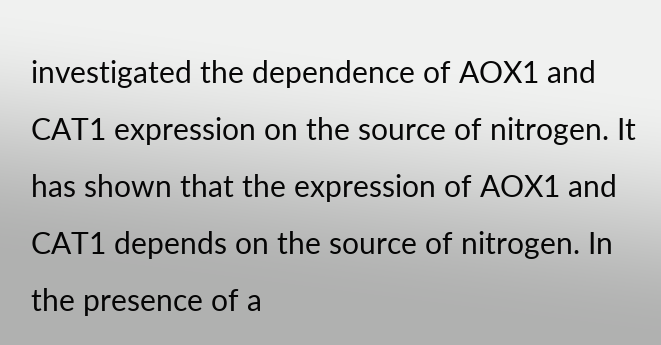investigated the dependence of AOX1 and CAT1 expression on the source of nitrogen. It has shown that the expression of AOX1 and CAT1 depends on the source of nitrogen. In the presence of a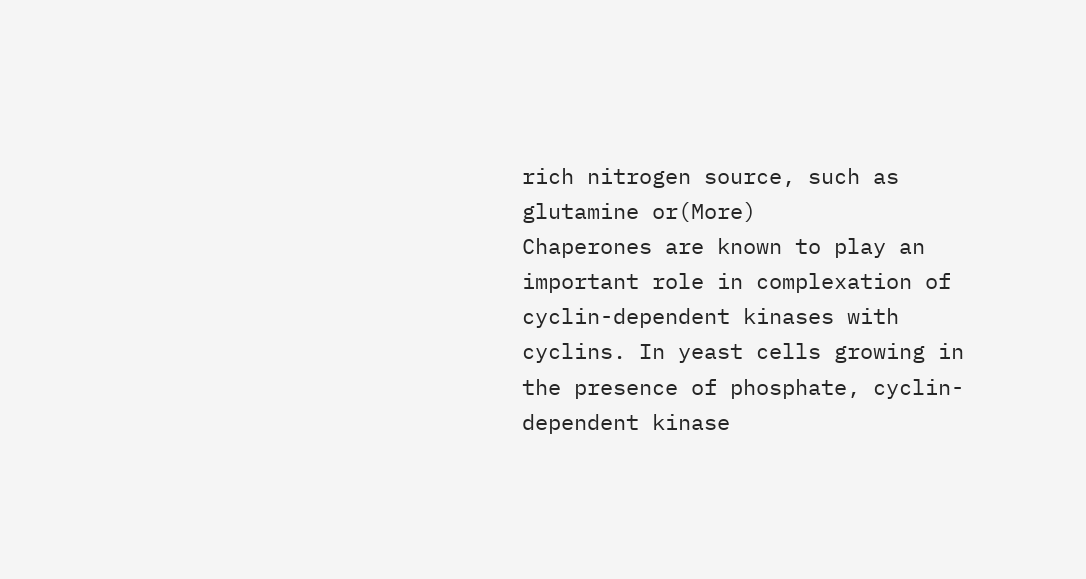rich nitrogen source, such as glutamine or(More)
Chaperones are known to play an important role in complexation of cyclin-dependent kinases with cyclins. In yeast cells growing in the presence of phosphate, cyclin-dependent kinase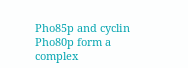Pho85p and cyclin Pho80p form a complex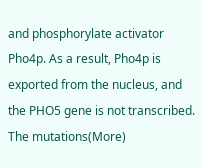and phosphorylate activator Pho4p. As a result, Pho4p is exported from the nucleus, and the PHO5 gene is not transcribed. The mutations(More)